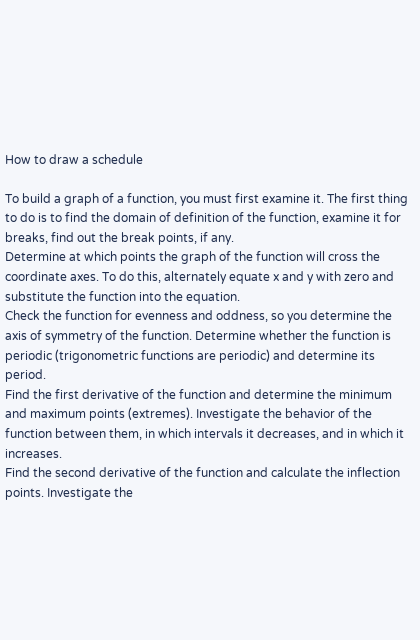How to draw a schedule

To build a graph of a function, you must first examine it. The first thing to do is to find the domain of definition of the function, examine it for breaks, find out the break points, if any.
Determine at which points the graph of the function will cross the coordinate axes. To do this, alternately equate x and y with zero and substitute the function into the equation.
Check the function for evenness and oddness, so you determine the axis of symmetry of the function. Determine whether the function is periodic (trigonometric functions are periodic) and determine its period.
Find the first derivative of the function and determine the minimum and maximum points (extremes). Investigate the behavior of the function between them, in which intervals it decreases, and in which it increases.
Find the second derivative of the function and calculate the inflection points. Investigate the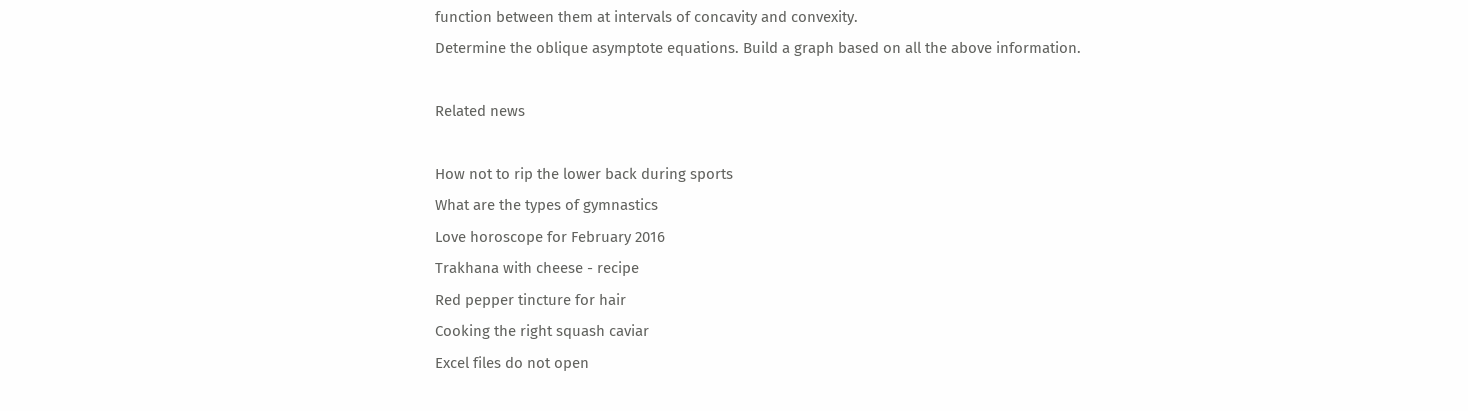function between them at intervals of concavity and convexity.
Determine the oblique asymptote equations. Build a graph based on all the above information.

Related news

How not to rip the lower back during sports
What are the types of gymnastics
Love horoscope for February 2016
Trakhana with cheese - recipe
Red pepper tincture for hair
Cooking the right squash caviar
Excel files do not open